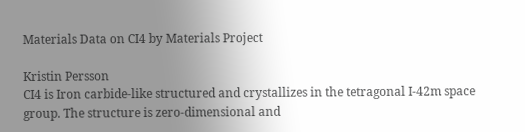Materials Data on CI4 by Materials Project

Kristin Persson
CI4 is Iron carbide-like structured and crystallizes in the tetragonal I-42m space group. The structure is zero-dimensional and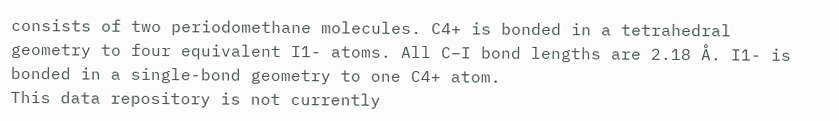consists of two periodomethane molecules. C4+ is bonded in a tetrahedral geometry to four equivalent I1- atoms. All C–I bond lengths are 2.18 Å. I1- is bonded in a single-bond geometry to one C4+ atom.
This data repository is not currently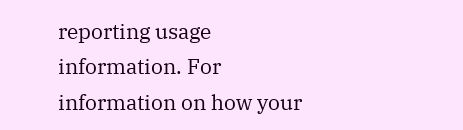reporting usage information. For information on how your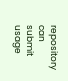repository can submit usage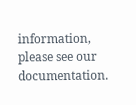information, please see our documentation.